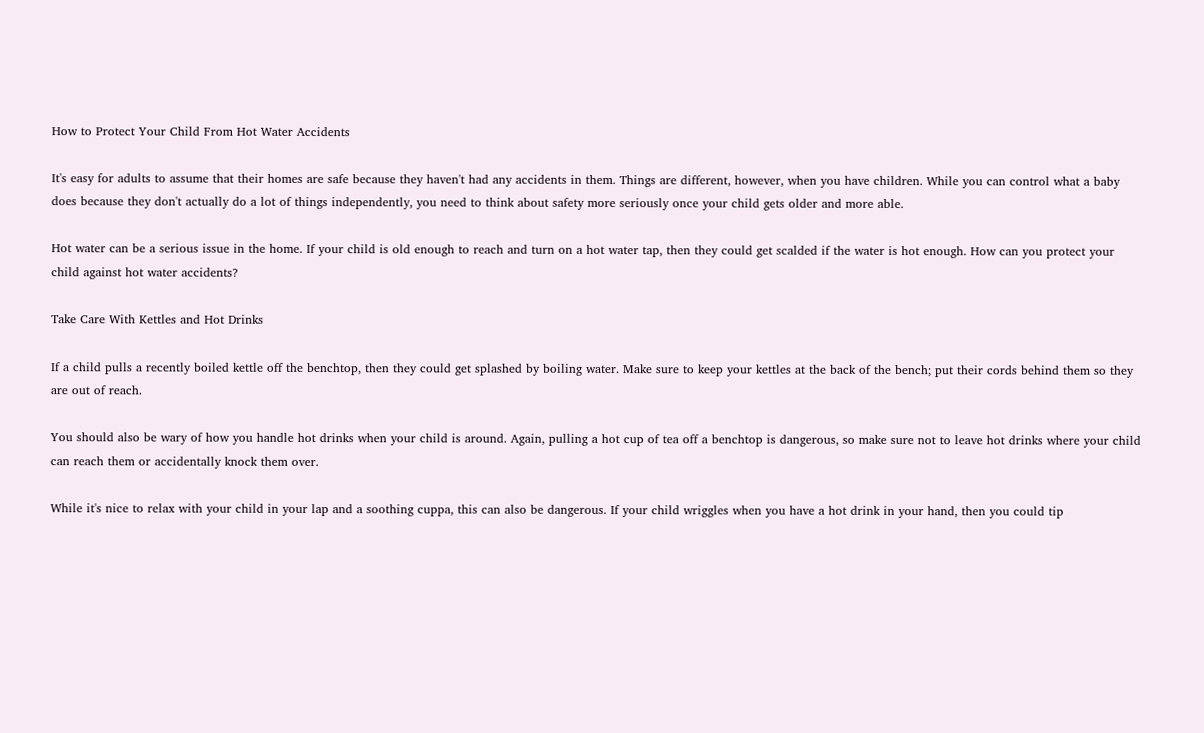How to Protect Your Child From Hot Water Accidents

It's easy for adults to assume that their homes are safe because they haven't had any accidents in them. Things are different, however, when you have children. While you can control what a baby does because they don't actually do a lot of things independently, you need to think about safety more seriously once your child gets older and more able.

Hot water can be a serious issue in the home. If your child is old enough to reach and turn on a hot water tap, then they could get scalded if the water is hot enough. How can you protect your child against hot water accidents?

Take Care With Kettles and Hot Drinks

If a child pulls a recently boiled kettle off the benchtop, then they could get splashed by boiling water. Make sure to keep your kettles at the back of the bench; put their cords behind them so they are out of reach.

You should also be wary of how you handle hot drinks when your child is around. Again, pulling a hot cup of tea off a benchtop is dangerous, so make sure not to leave hot drinks where your child can reach them or accidentally knock them over.

While it's nice to relax with your child in your lap and a soothing cuppa, this can also be dangerous. If your child wriggles when you have a hot drink in your hand, then you could tip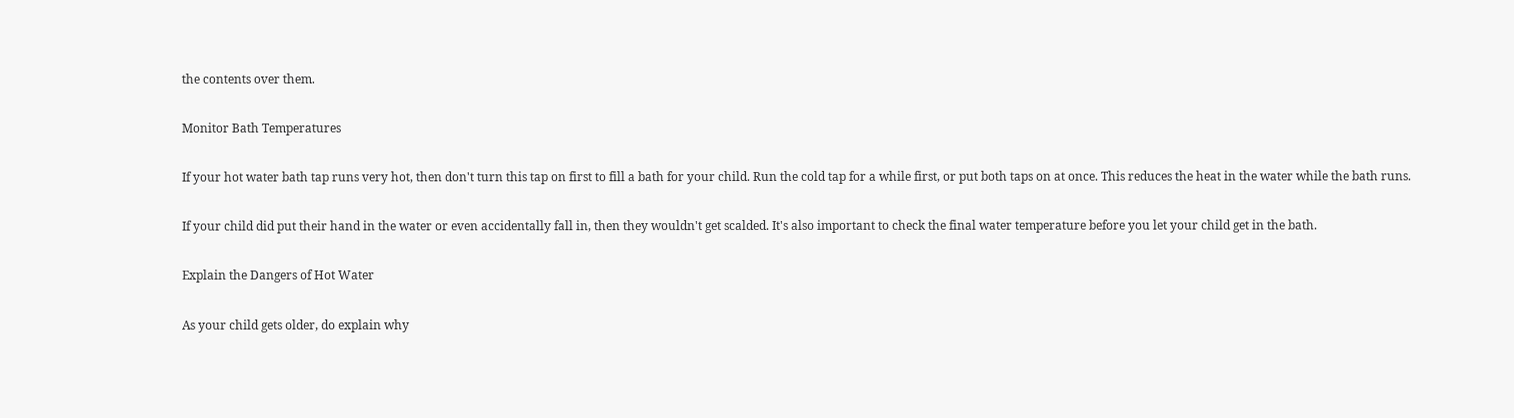the contents over them.

Monitor Bath Temperatures

If your hot water bath tap runs very hot, then don't turn this tap on first to fill a bath for your child. Run the cold tap for a while first, or put both taps on at once. This reduces the heat in the water while the bath runs.

If your child did put their hand in the water or even accidentally fall in, then they wouldn't get scalded. It's also important to check the final water temperature before you let your child get in the bath.

Explain the Dangers of Hot Water

As your child gets older, do explain why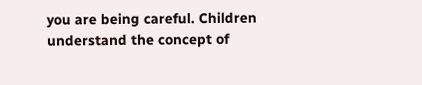you are being careful. Children understand the concept of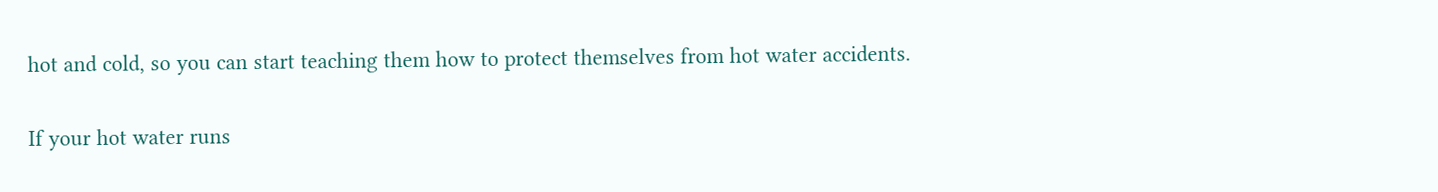hot and cold, so you can start teaching them how to protect themselves from hot water accidents.

If your hot water runs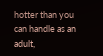hotter than you can handle as an adult,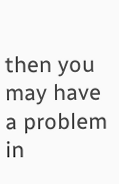then you may have a problem in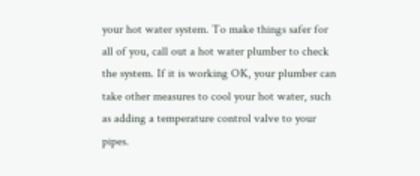your hot water system. To make things safer for all of you, call out a hot water plumber to check the system. If it is working OK, your plumber can take other measures to cool your hot water, such as adding a temperature control valve to your pipes.